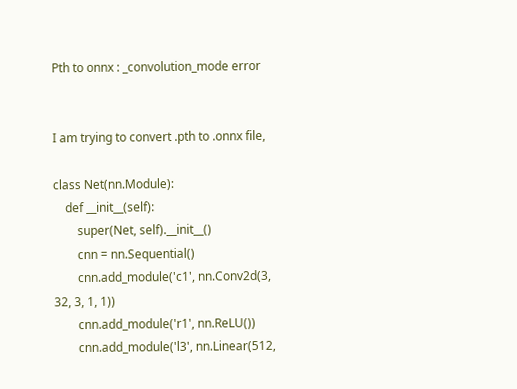Pth to onnx : _convolution_mode error


I am trying to convert .pth to .onnx file,

class Net(nn.Module):
    def __init__(self):
        super(Net, self).__init__()
        cnn = nn.Sequential()
        cnn.add_module('c1', nn.Conv2d(3, 32, 3, 1, 1))
        cnn.add_module('r1', nn.ReLU())
        cnn.add_module('l3', nn.Linear(512,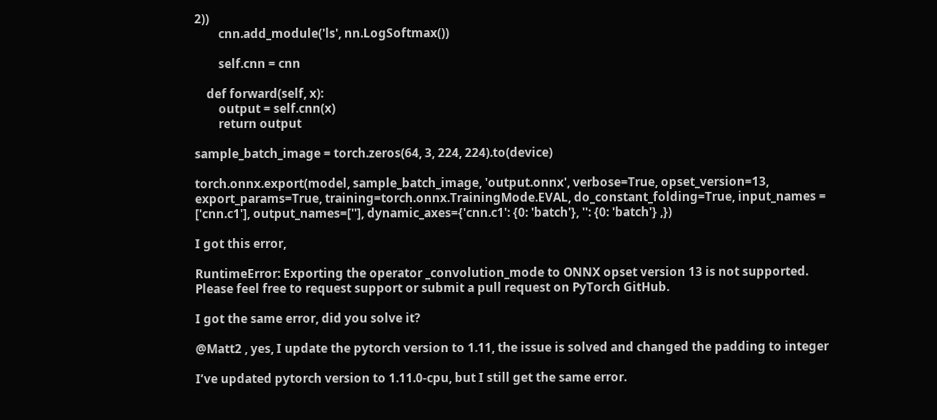2))
        cnn.add_module('ls', nn.LogSoftmax())

        self.cnn = cnn

    def forward(self, x):
        output = self.cnn(x)
        return output

sample_batch_image = torch.zeros(64, 3, 224, 224).to(device)

torch.onnx.export(model, sample_batch_image, 'output.onnx', verbose=True, opset_version=13, export_params=True, training=torch.onnx.TrainingMode.EVAL, do_constant_folding=True, input_names = ['cnn.c1'], output_names=[''], dynamic_axes={'cnn.c1': {0: 'batch'}, '': {0: 'batch'} ,})

I got this error,

RuntimeError: Exporting the operator _convolution_mode to ONNX opset version 13 is not supported. Please feel free to request support or submit a pull request on PyTorch GitHub.

I got the same error, did you solve it?

@Matt2 , yes, I update the pytorch version to 1.11, the issue is solved and changed the padding to integer

I’ve updated pytorch version to 1.11.0-cpu, but I still get the same error.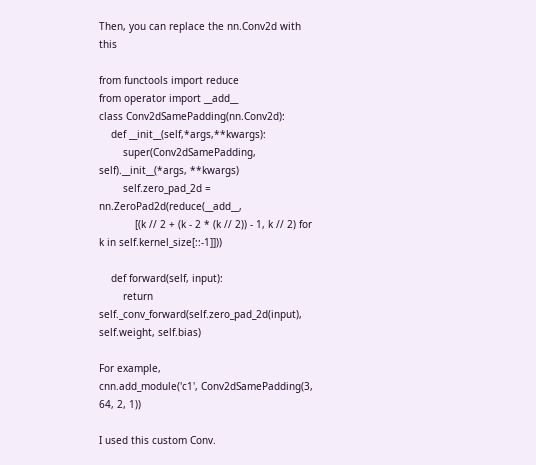Then, you can replace the nn.Conv2d with this

from functools import reduce
from operator import __add__
class Conv2dSamePadding(nn.Conv2d):
    def __init__(self,*args,**kwargs):
        super(Conv2dSamePadding, self).__init__(*args, **kwargs)
        self.zero_pad_2d = nn.ZeroPad2d(reduce(__add__,
            [(k // 2 + (k - 2 * (k // 2)) - 1, k // 2) for k in self.kernel_size[::-1]]))

    def forward(self, input):
        return  self._conv_forward(self.zero_pad_2d(input), self.weight, self.bias)

For example,
cnn.add_module('c1', Conv2dSamePadding(3, 64, 2, 1))

I used this custom Conv.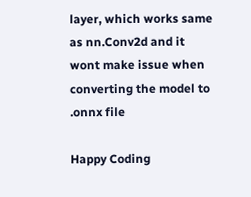layer, which works same as nn.Conv2d and it wont make issue when converting the model to .onnx file

Happy Coding